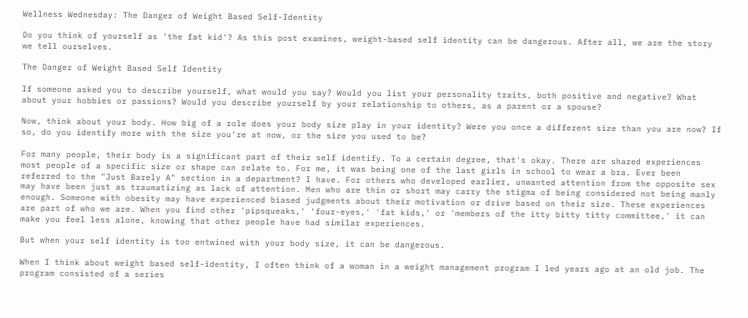Wellness Wednesday: The Danger of Weight Based Self-Identity

Do you think of yourself as 'the fat kid'? As this post examines, weight-based self identity can be dangerous. After all, we are the story we tell ourselves.

The Danger of Weight Based Self Identity

If someone asked you to describe yourself, what would you say? Would you list your personality traits, both positive and negative? What about your hobbies or passions? Would you describe yourself by your relationship to others, as a parent or a spouse?

Now, think about your body. How big of a role does your body size play in your identity? Were you once a different size than you are now? If so, do you identify more with the size you're at now, or the size you used to be?

For many people, their body is a significant part of their self identify. To a certain degree, that's okay. There are shared experiences most people of a specific size or shape can relate to. For me, it was being one of the last girls in school to wear a bra. Ever been referred to the "Just Barely A" section in a department? I have. For others who developed earlier, unwanted attention from the opposite sex may have been just as traumatizing as lack of attention. Men who are thin or short may carry the stigma of being considered not being manly enough. Someone with obesity may have experienced biased judgments about their motivation or drive based on their size. These experiences are part of who we are. When you find other 'pipsqueaks,' 'four-eyes,' 'fat kids,' or 'members of the itty bitty titty committee,' it can make you feel less alone, knowing that other people have had similar experiences.

But when your self identity is too entwined with your body size, it can be dangerous.

When I think about weight based self-identity, I often think of a woman in a weight management program I led years ago at an old job. The program consisted of a series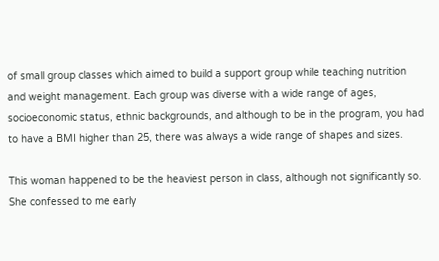of small group classes which aimed to build a support group while teaching nutrition and weight management. Each group was diverse with a wide range of ages, socioeconomic status, ethnic backgrounds, and although to be in the program, you had to have a BMI higher than 25, there was always a wide range of shapes and sizes.

This woman happened to be the heaviest person in class, although not significantly so. She confessed to me early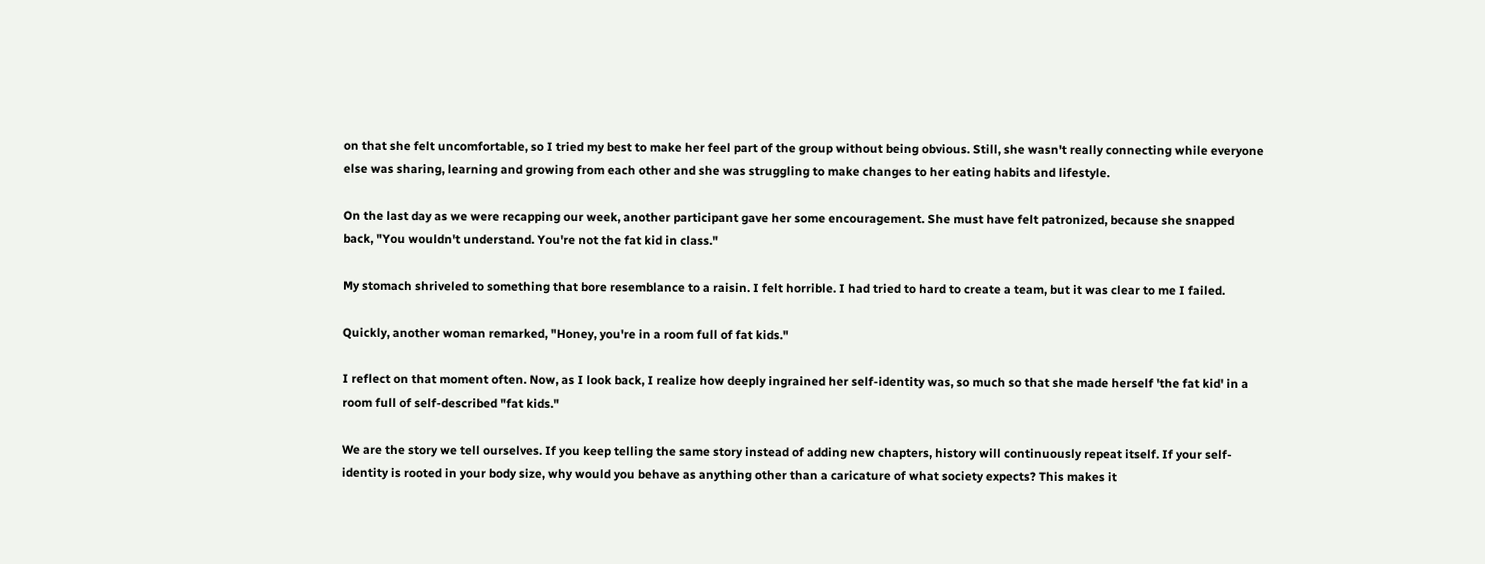on that she felt uncomfortable, so I tried my best to make her feel part of the group without being obvious. Still, she wasn't really connecting while everyone else was sharing, learning and growing from each other and she was struggling to make changes to her eating habits and lifestyle.

On the last day as we were recapping our week, another participant gave her some encouragement. She must have felt patronized, because she snapped back, "You wouldn't understand. You're not the fat kid in class."

My stomach shriveled to something that bore resemblance to a raisin. I felt horrible. I had tried to hard to create a team, but it was clear to me I failed.

Quickly, another woman remarked, "Honey, you're in a room full of fat kids."

I reflect on that moment often. Now, as I look back, I realize how deeply ingrained her self-identity was, so much so that she made herself 'the fat kid' in a room full of self-described "fat kids."

We are the story we tell ourselves. If you keep telling the same story instead of adding new chapters, history will continuously repeat itself. If your self-identity is rooted in your body size, why would you behave as anything other than a caricature of what society expects? This makes it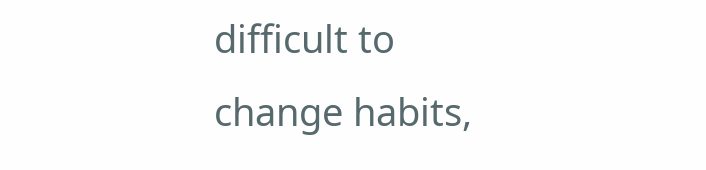difficult to change habits,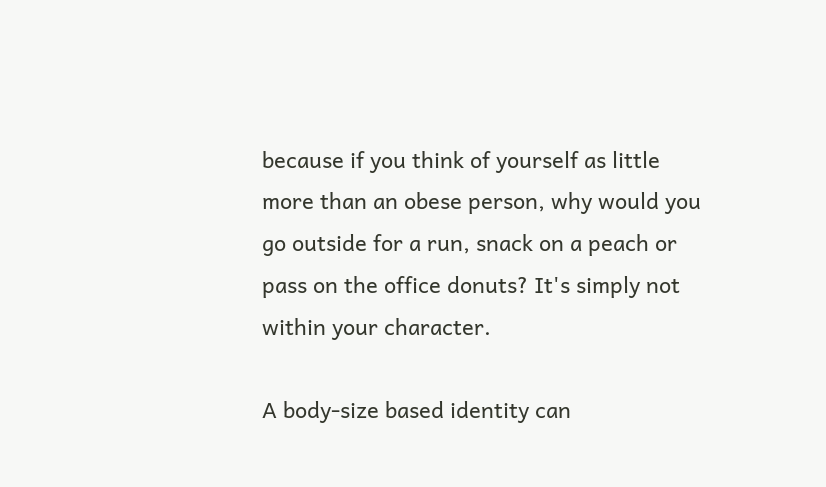because if you think of yourself as little more than an obese person, why would you go outside for a run, snack on a peach or pass on the office donuts? It's simply not within your character.

A body-size based identity can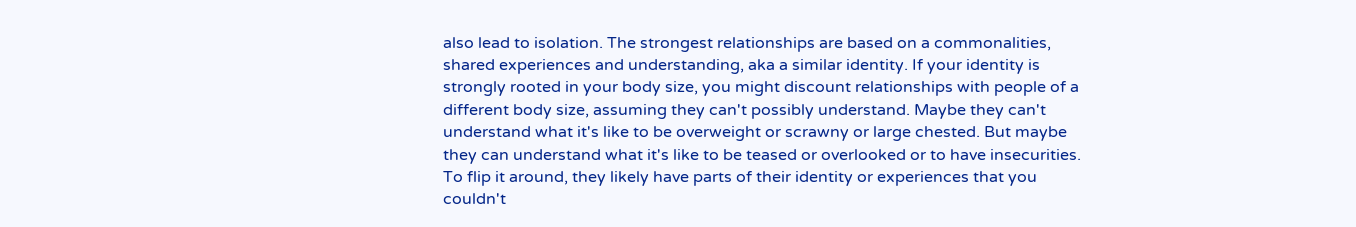also lead to isolation. The strongest relationships are based on a commonalities, shared experiences and understanding, aka a similar identity. If your identity is strongly rooted in your body size, you might discount relationships with people of a different body size, assuming they can't possibly understand. Maybe they can't understand what it's like to be overweight or scrawny or large chested. But maybe they can understand what it's like to be teased or overlooked or to have insecurities. To flip it around, they likely have parts of their identity or experiences that you couldn't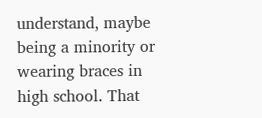understand, maybe being a minority or wearing braces in high school. That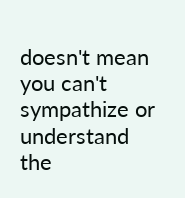doesn't mean you can't sympathize or understand the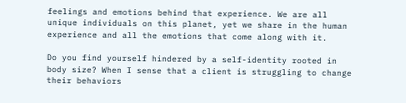feelings and emotions behind that experience. We are all unique individuals on this planet, yet we share in the human experience and all the emotions that come along with it.

Do you find yourself hindered by a self-identity rooted in body size? When I sense that a client is struggling to change their behaviors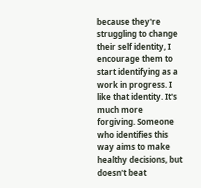because they're struggling to change their self identity, I encourage them to start identifying as a work in progress. I like that identity. It's much more forgiving. Someone who identifies this way aims to make healthy decisions, but doesn't beat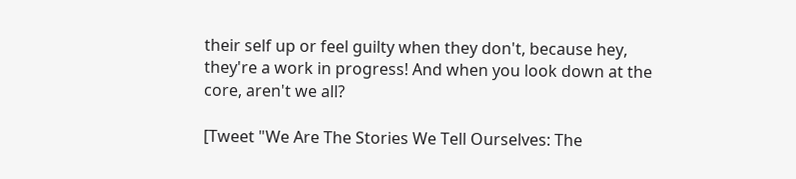their self up or feel guilty when they don't, because hey, they're a work in progress! And when you look down at the core, aren't we all?

[Tweet "We Are The Stories We Tell Ourselves: The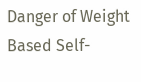Danger of Weight Based Self-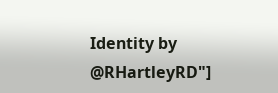Identity by @RHartleyRD"]